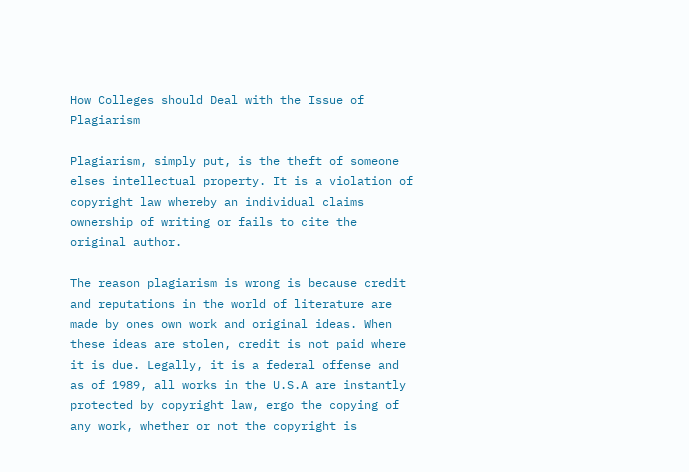How Colleges should Deal with the Issue of Plagiarism

Plagiarism, simply put, is the theft of someone elses intellectual property. It is a violation of copyright law whereby an individual claims ownership of writing or fails to cite the original author.

The reason plagiarism is wrong is because credit and reputations in the world of literature are made by ones own work and original ideas. When these ideas are stolen, credit is not paid where it is due. Legally, it is a federal offense and as of 1989, all works in the U.S.A are instantly protected by copyright law, ergo the copying of any work, whether or not the copyright is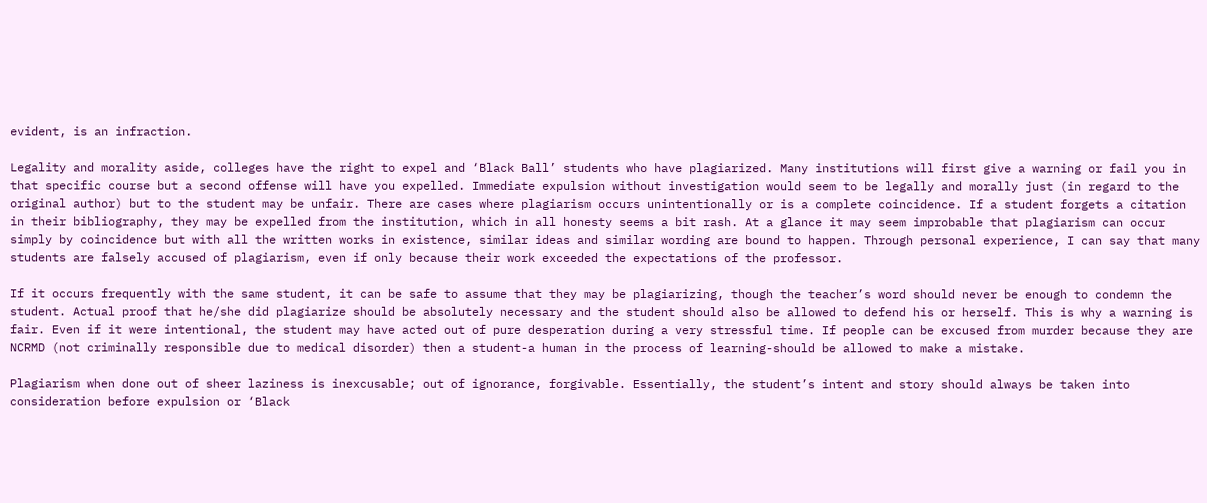evident, is an infraction.

Legality and morality aside, colleges have the right to expel and ‘Black Ball’ students who have plagiarized. Many institutions will first give a warning or fail you in that specific course but a second offense will have you expelled. Immediate expulsion without investigation would seem to be legally and morally just (in regard to the original author) but to the student may be unfair. There are cases where plagiarism occurs unintentionally or is a complete coincidence. If a student forgets a citation in their bibliography, they may be expelled from the institution, which in all honesty seems a bit rash. At a glance it may seem improbable that plagiarism can occur simply by coincidence but with all the written works in existence, similar ideas and similar wording are bound to happen. Through personal experience, I can say that many students are falsely accused of plagiarism, even if only because their work exceeded the expectations of the professor.

If it occurs frequently with the same student, it can be safe to assume that they may be plagiarizing, though the teacher’s word should never be enough to condemn the student. Actual proof that he/she did plagiarize should be absolutely necessary and the student should also be allowed to defend his or herself. This is why a warning is fair. Even if it were intentional, the student may have acted out of pure desperation during a very stressful time. If people can be excused from murder because they are NCRMD (not criminally responsible due to medical disorder) then a student-a human in the process of learning-should be allowed to make a mistake.

Plagiarism when done out of sheer laziness is inexcusable; out of ignorance, forgivable. Essentially, the student’s intent and story should always be taken into consideration before expulsion or ‘Black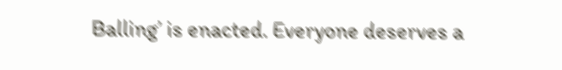Balling’ is enacted. Everyone deserves a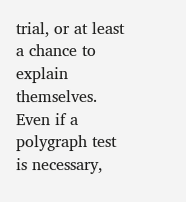trial, or at least a chance to explain themselves. Even if a polygraph test is necessary,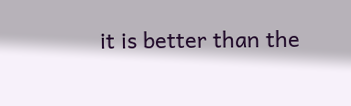it is better than the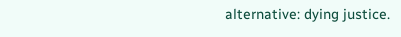alternative: dying justice.